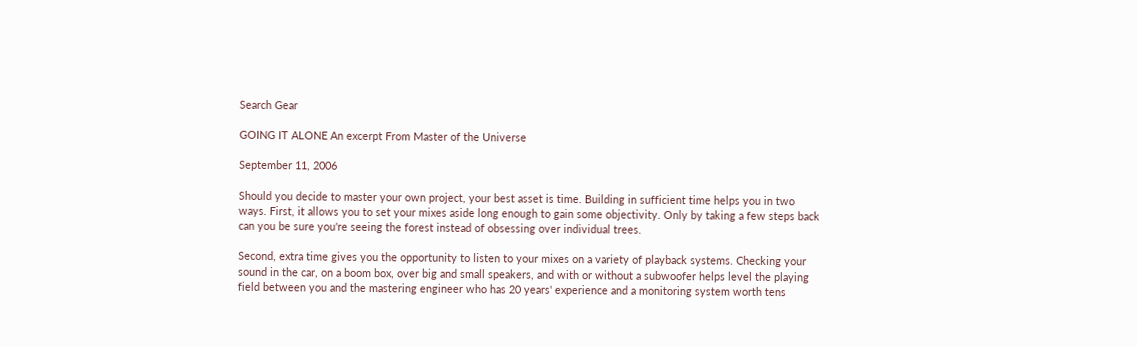Search Gear

GOING IT ALONE An excerpt From Master of the Universe

September 11, 2006

Should you decide to master your own project, your best asset is time. Building in sufficient time helps you in two ways. First, it allows you to set your mixes aside long enough to gain some objectivity. Only by taking a few steps back can you be sure you're seeing the forest instead of obsessing over individual trees.

Second, extra time gives you the opportunity to listen to your mixes on a variety of playback systems. Checking your sound in the car, on a boom box, over big and small speakers, and with or without a subwoofer helps level the playing field between you and the mastering engineer who has 20 years' experience and a monitoring system worth tens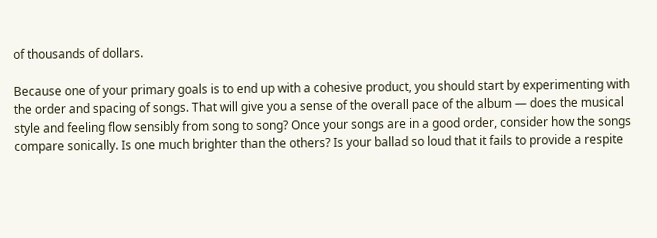of thousands of dollars.

Because one of your primary goals is to end up with a cohesive product, you should start by experimenting with the order and spacing of songs. That will give you a sense of the overall pace of the album — does the musical style and feeling flow sensibly from song to song? Once your songs are in a good order, consider how the songs compare sonically. Is one much brighter than the others? Is your ballad so loud that it fails to provide a respite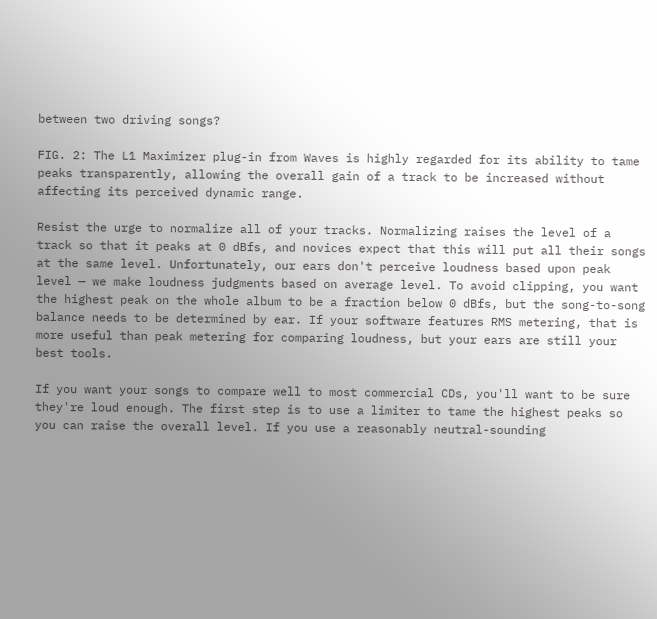between two driving songs?

FIG. 2: The L1 Maximizer plug-in from Waves is highly regarded for its ability to tame peaks transparently, allowing the overall gain of a track to be increased without affecting its perceived dynamic range.

Resist the urge to normalize all of your tracks. Normalizing raises the level of a track so that it peaks at 0 dBfs, and novices expect that this will put all their songs at the same level. Unfortunately, our ears don't perceive loudness based upon peak level — we make loudness judgments based on average level. To avoid clipping, you want the highest peak on the whole album to be a fraction below 0 dBfs, but the song-to-song balance needs to be determined by ear. If your software features RMS metering, that is more useful than peak metering for comparing loudness, but your ears are still your best tools.

If you want your songs to compare well to most commercial CDs, you'll want to be sure they're loud enough. The first step is to use a limiter to tame the highest peaks so you can raise the overall level. If you use a reasonably neutral-sounding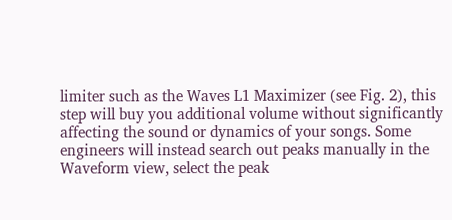limiter such as the Waves L1 Maximizer (see Fig. 2), this step will buy you additional volume without significantly affecting the sound or dynamics of your songs. Some engineers will instead search out peaks manually in the Waveform view, select the peak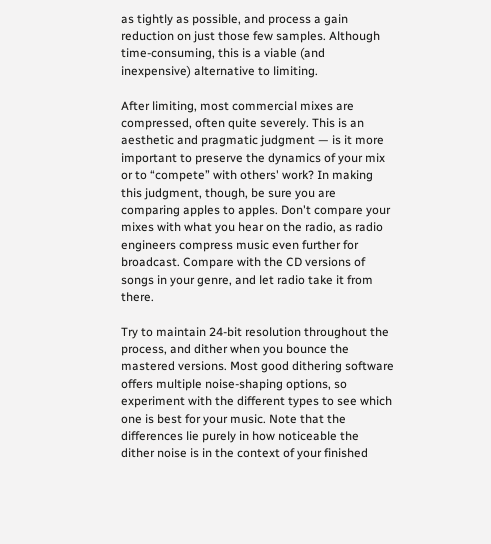as tightly as possible, and process a gain reduction on just those few samples. Although time-consuming, this is a viable (and inexpensive) alternative to limiting.

After limiting, most commercial mixes are compressed, often quite severely. This is an aesthetic and pragmatic judgment — is it more important to preserve the dynamics of your mix or to “compete” with others' work? In making this judgment, though, be sure you are comparing apples to apples. Don't compare your mixes with what you hear on the radio, as radio engineers compress music even further for broadcast. Compare with the CD versions of songs in your genre, and let radio take it from there.

Try to maintain 24-bit resolution throughout the process, and dither when you bounce the mastered versions. Most good dithering software offers multiple noise-shaping options, so experiment with the different types to see which one is best for your music. Note that the differences lie purely in how noticeable the dither noise is in the context of your finished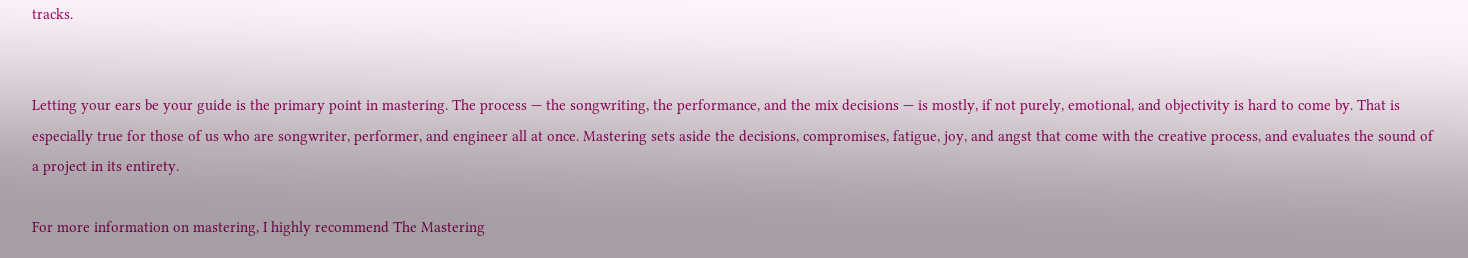tracks.


Letting your ears be your guide is the primary point in mastering. The process — the songwriting, the performance, and the mix decisions — is mostly, if not purely, emotional, and objectivity is hard to come by. That is especially true for those of us who are songwriter, performer, and engineer all at once. Mastering sets aside the decisions, compromises, fatigue, joy, and angst that come with the creative process, and evaluates the sound of a project in its entirety.

For more information on mastering, I highly recommend The Mastering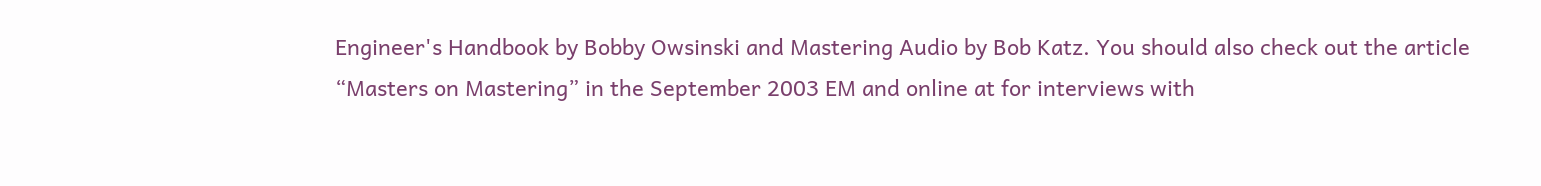Engineer's Handbook by Bobby Owsinski and Mastering Audio by Bob Katz. You should also check out the article “Masters on Mastering” in the September 2003 EM and online at for interviews with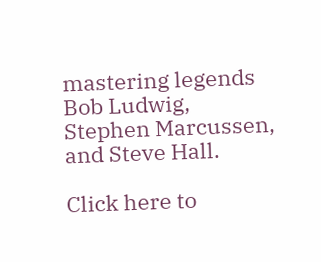mastering legends Bob Ludwig, Stephen Marcussen, and Steve Hall.

Click here to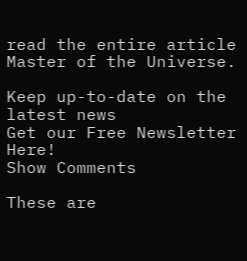read the entire article Master of the Universe.

Keep up-to-date on the latest news
Get our Free Newsletter Here!
Show Comments

These are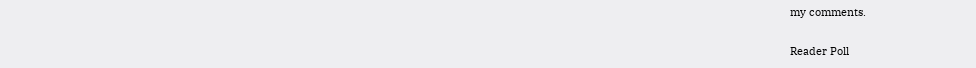my comments.

Reader Poll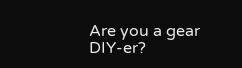Are you a gear DIY-er?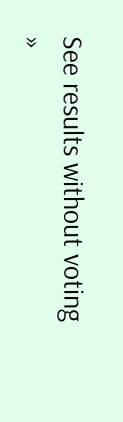See results without voting »